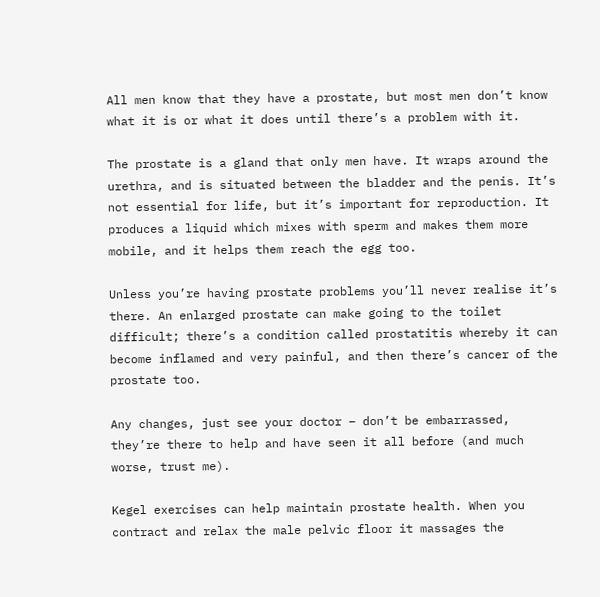All men know that they have a prostate, but most men don’t know what it is or what it does until there’s a problem with it.

The prostate is a gland that only men have. It wraps around the urethra, and is situated between the bladder and the penis. It’s not essential for life, but it’s important for reproduction. It produces a liquid which mixes with sperm and makes them more mobile, and it helps them reach the egg too.

Unless you’re having prostate problems you’ll never realise it’s there. An enlarged prostate can make going to the toilet difficult; there’s a condition called prostatitis whereby it can become inflamed and very painful, and then there’s cancer of the prostate too.

Any changes, just see your doctor – don’t be embarrassed, they’re there to help and have seen it all before (and much worse, trust me).

Kegel exercises can help maintain prostate health. When you contract and relax the male pelvic floor it massages the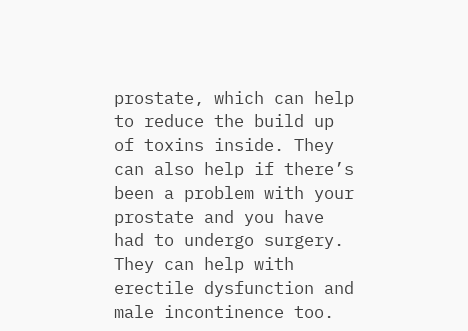prostate, which can help to reduce the build up of toxins inside. They can also help if there’s been a problem with your prostate and you have had to undergo surgery. They can help with erectile dysfunction and male incontinence too.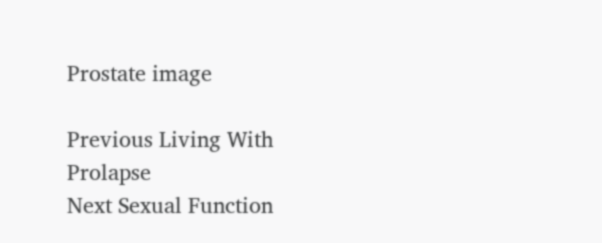Prostate image

Previous Living With Prolapse
Next Sexual Function